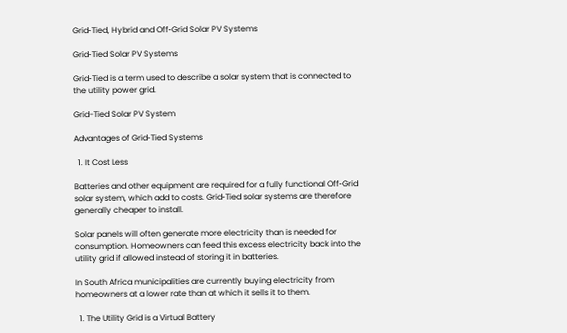Grid‐Tied, Hybrid and Off‐Grid Solar PV Systems

Grid‐Tied Solar PV Systems

Grid‐Tied is a term used to describe a solar system that is connected to the utility power grid.

Grid-Tied Solar PV System

Advantages of Grid‐Tied Systems

  1. It Cost Less

Batteries and other equipment are required for a fully functional Off‐Grid solar system, which add to costs. Grid‐Tied solar systems are therefore generally cheaper to install.

Solar panels will often generate more electricity than is needed for consumption. Homeowners can feed this excess electricity back into the utility grid if allowed instead of storing it in batteries.

In South Africa municipalities are currently buying electricity from homeowners at a lower rate than at which it sells it to them.

  1. The Utility Grid is a Virtual Battery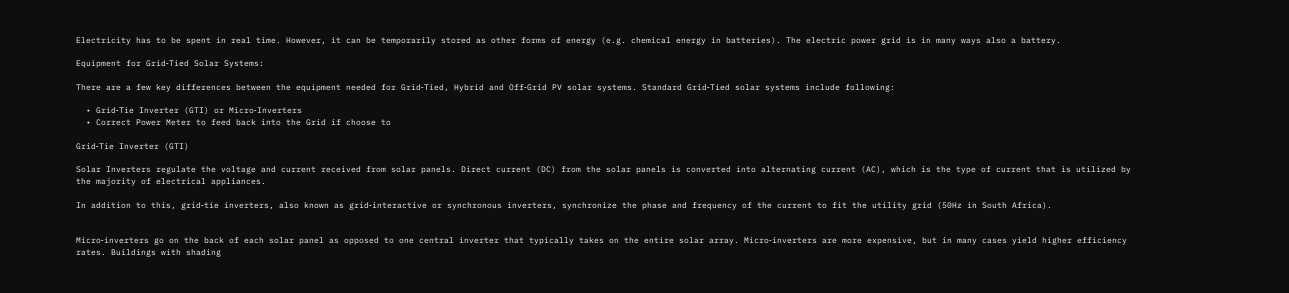Electricity has to be spent in real time. However, it can be temporarily stored as other forms of energy (e.g. chemical energy in batteries). The electric power grid is in many ways also a battery.

Equipment for Grid‐Tied Solar Systems:

There are a few key differences between the equipment needed for Grid‐Tied, Hybrid and Off‐Grid PV solar systems. Standard Grid‐Tied solar systems include following:

  • Grid‐Tie Inverter (GTI) or Micro‐Inverters
  • Correct Power Meter to feed back into the Grid if choose to

Grid‐Tie Inverter (GTI)

Solar Inverters regulate the voltage and current received from solar panels. Direct current (DC) from the solar panels is converted into alternating current (AC), which is the type of current that is utilized by the majority of electrical appliances.

In addition to this, grid‐tie inverters, also known as grid‐interactive or synchronous inverters, synchronize the phase and frequency of the current to fit the utility grid (50Hz in South Africa).


Micro‐inverters go on the back of each solar panel as opposed to one central inverter that typically takes on the entire solar array. Micro‐inverters are more expensive, but in many cases yield higher efficiency rates. Buildings with shading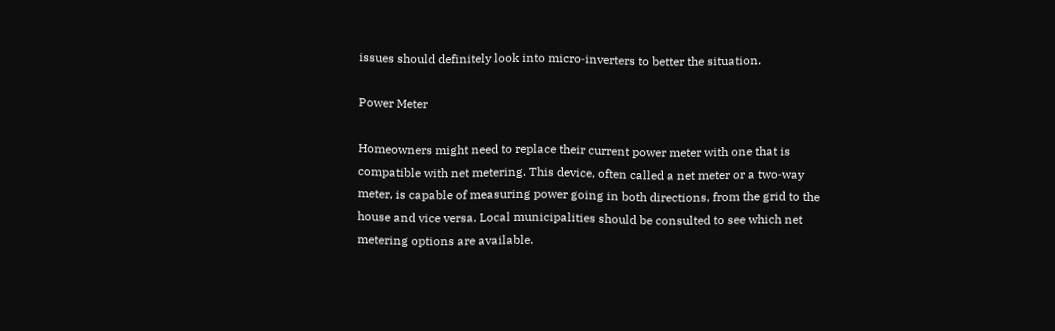issues should definitely look into micro‐inverters to better the situation.

Power Meter

Homeowners might need to replace their current power meter with one that is compatible with net metering. This device, often called a net meter or a two‐way meter, is capable of measuring power going in both directions, from the grid to the house and vice versa. Local municipalities should be consulted to see which net metering options are available.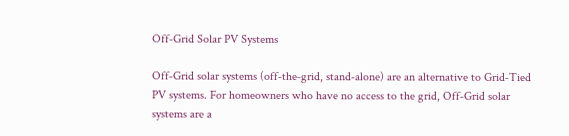Off‐Grid Solar PV Systems

Off‐Grid solar systems (off‐the‐grid, stand‐alone) are an alternative to Grid‐Tied PV systems. For homeowners who have no access to the grid, Off‐Grid solar systems are a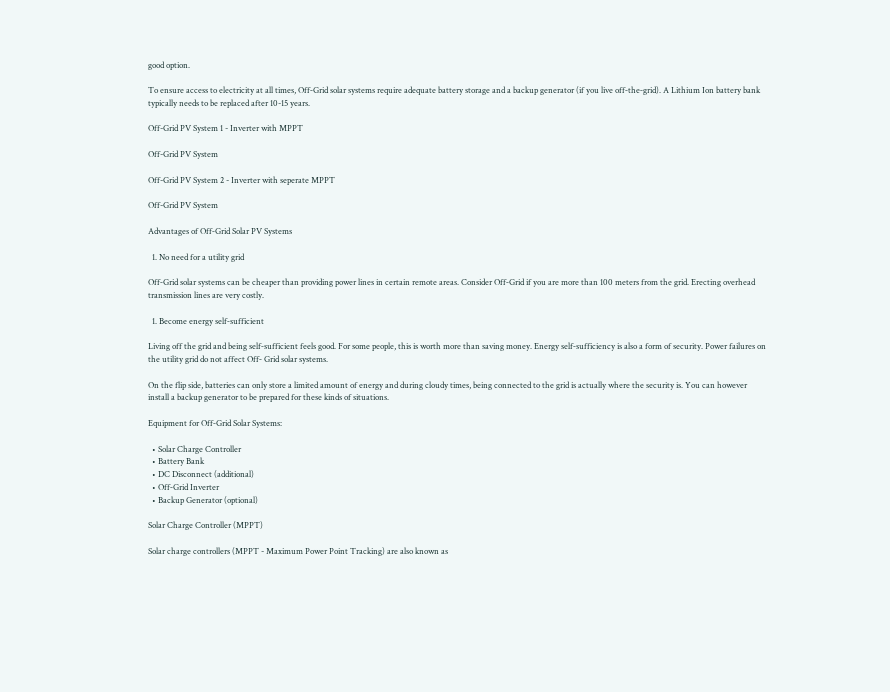good option.

To ensure access to electricity at all times, Off‐Grid solar systems require adequate battery storage and a backup generator (if you live off‐the‐grid). A Lithium Ion battery bank typically needs to be replaced after 10-15 years.

Off-Grid PV System 1 - Inverter with MPPT

Off-Grid PV System

Off-Grid PV System 2 - Inverter with seperate MPPT

Off-Grid PV System

Advantages of Off‐Grid Solar PV Systems

  1. No need for a utility grid

Off‐Grid solar systems can be cheaper than providing power lines in certain remote areas. Consider Off‐Grid if you are more than 100 meters from the grid. Erecting overhead transmission lines are very costly.

  1. Become energy self‐sufficient

Living off the grid and being self‐sufficient feels good. For some people, this is worth more than saving money. Energy self‐sufficiency is also a form of security. Power failures on the utility grid do not affect Off‐ Grid solar systems.

On the flip side, batteries can only store a limited amount of energy and during cloudy times, being connected to the grid is actually where the security is. You can however install a backup generator to be prepared for these kinds of situations.

Equipment for Off‐Grid Solar Systems:

  • Solar Charge Controller
  • Battery Bank
  • DC Disconnect (additional)
  • Off‐Grid Inverter
  • Backup Generator (optional)

Solar Charge Controller (MPPT)

Solar charge controllers (MPPT - Maximum Power Point Tracking) are also known as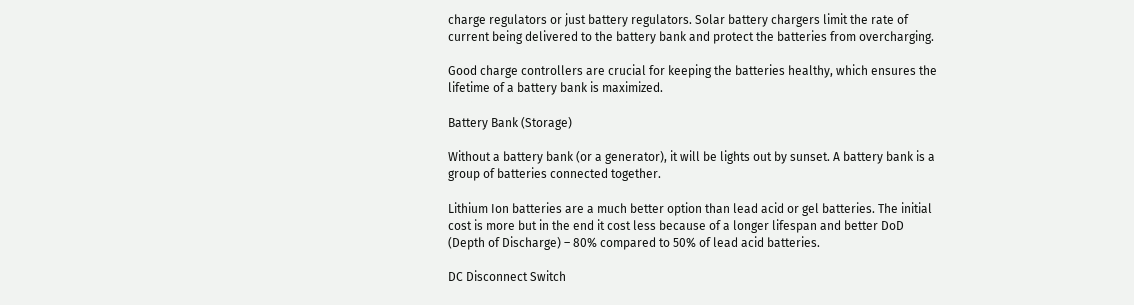charge regulators or just battery regulators. Solar battery chargers limit the rate of current being delivered to the battery bank and protect the batteries from overcharging.

Good charge controllers are crucial for keeping the batteries healthy, which ensures the lifetime of a battery bank is maximized.

Battery Bank (Storage)

Without a battery bank (or a generator), it will be lights out by sunset. A battery bank is a group of batteries connected together.

Lithium Ion batteries are a much better option than lead acid or gel batteries. The initial cost is more but in the end it cost less because of a longer lifespan and better DoD (Depth of Discharge) – 80% compared to 50% of lead acid batteries.

DC Disconnect Switch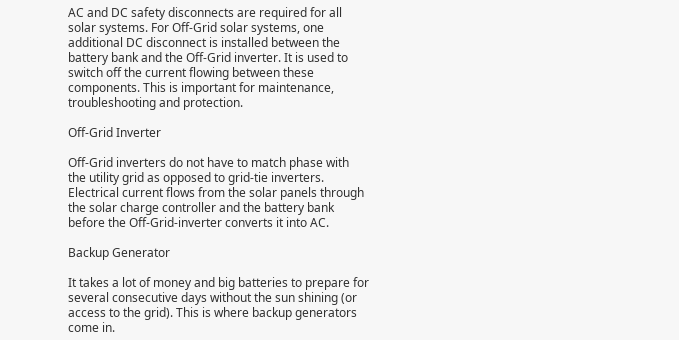AC and DC safety disconnects are required for all solar systems. For Off‐Grid solar systems, one additional DC disconnect is installed between the battery bank and the Off‐Grid inverter. It is used to switch off the current flowing between these components. This is important for maintenance, troubleshooting and protection.

Off‐Grid Inverter

Off‐Grid inverters do not have to match phase with the utility grid as opposed to grid‐tie inverters. Electrical current flows from the solar panels through the solar charge controller and the battery bank before the Off‐Grid‐inverter converts it into AC.

Backup Generator

It takes a lot of money and big batteries to prepare for several consecutive days without the sun shining (or access to the grid). This is where backup generators come in.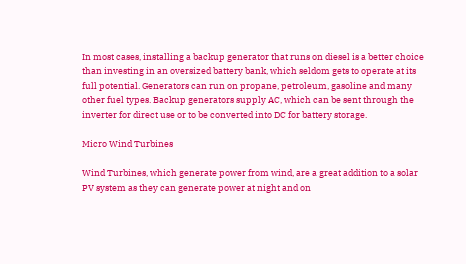In most cases, installing a backup generator that runs on diesel is a better choice than investing in an oversized battery bank, which seldom gets to operate at its full potential. Generators can run on propane, petroleum, gasoline and many other fuel types. Backup generators supply AC, which can be sent through the inverter for direct use or to be converted into DC for battery storage.

Micro Wind Turbines

Wind Turbines, which generate power from wind, are a great addition to a solar PV system as they can generate power at night and on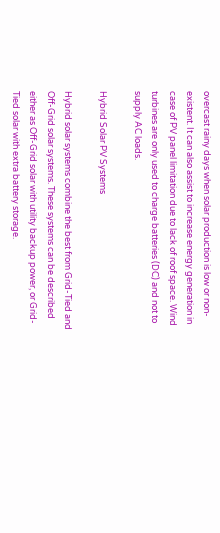overcast rainy days when solar production is low or non‐existent. It can also assist to increase energy generation in case of PV panel limitation due to lack of roof space. Wind turbines are only used to charge batteries (DC) and not to supply AC loads.

Hybrid Solar PV Systems

Hybrid solar systems combine the best from Grid‐Tied and Off‐Grid solar systems. These systems can be described either as Off‐Grid solar with utility backup power, or Grid‐Tied solar with extra battery storage.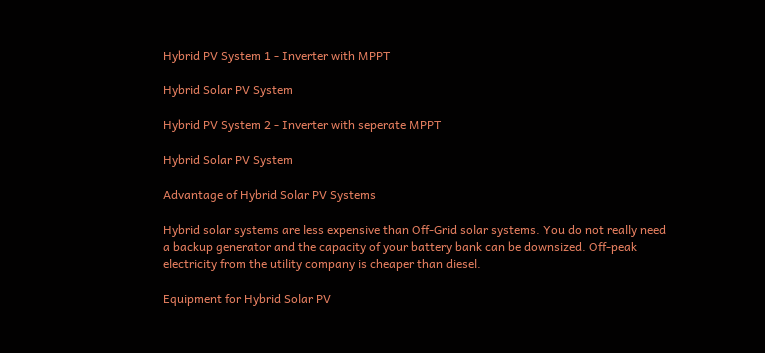Hybrid PV System 1 - Inverter with MPPT

Hybrid Solar PV System

Hybrid PV System 2 - Inverter with seperate MPPT

Hybrid Solar PV System

Advantage of Hybrid Solar PV Systems

Hybrid solar systems are less expensive than Off‐Grid solar systems. You do not really need a backup generator and the capacity of your battery bank can be downsized. Off‐peak electricity from the utility company is cheaper than diesel.

Equipment for Hybrid Solar PV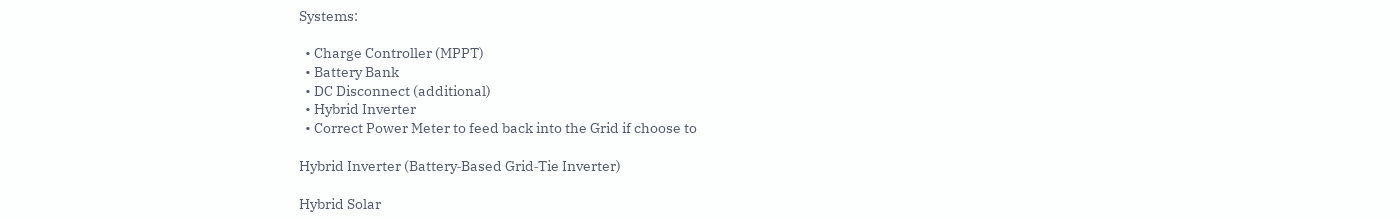Systems:

  • Charge Controller (MPPT)
  • Battery Bank
  • DC Disconnect (additional)
  • Hybrid Inverter
  • Correct Power Meter to feed back into the Grid if choose to

Hybrid Inverter (Battery‐Based Grid‐Tie Inverter)

Hybrid Solar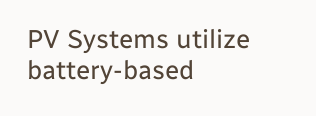PV Systems utilize battery‐based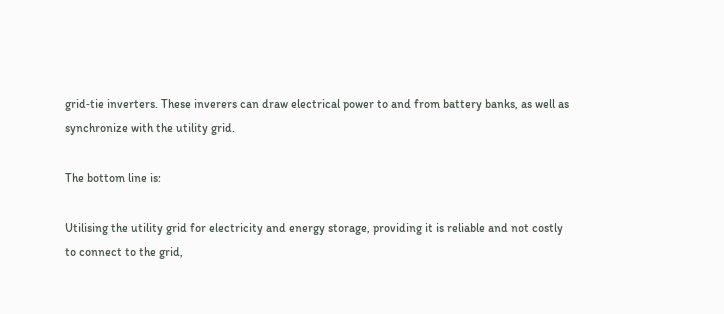grid‐tie inverters. These inverers can draw electrical power to and from battery banks, as well as synchronize with the utility grid.

The bottom line is:

Utilising the utility grid for electricity and energy storage, providing it is reliable and not costly to connect to the grid,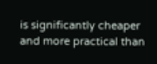is significantly cheaper and more practical than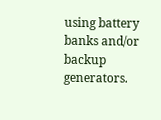using battery banks and/or backup generators.